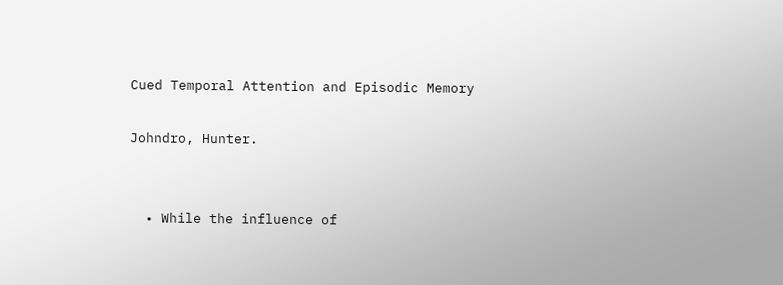Cued Temporal Attention and Episodic Memory

Johndro, Hunter.


  • While the influence of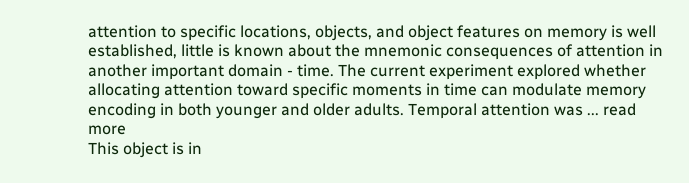attention to specific locations, objects, and object features on memory is well established, little is known about the mnemonic consequences of attention in another important domain - time. The current experiment explored whether allocating attention toward specific moments in time can modulate memory encoding in both younger and older adults. Temporal attention was ... read more
This object is in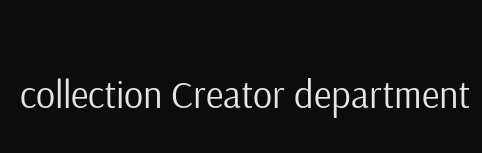collection Creator department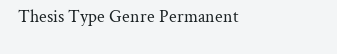Thesis Type Genre Permanent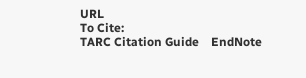URL
To Cite:
TARC Citation Guide    EndNote